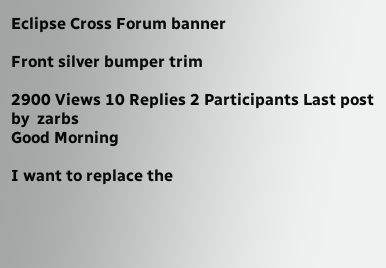Eclipse Cross Forum banner

Front silver bumper trim

2900 Views 10 Replies 2 Participants Last post by  zarbs
Good Morning

I want to replace the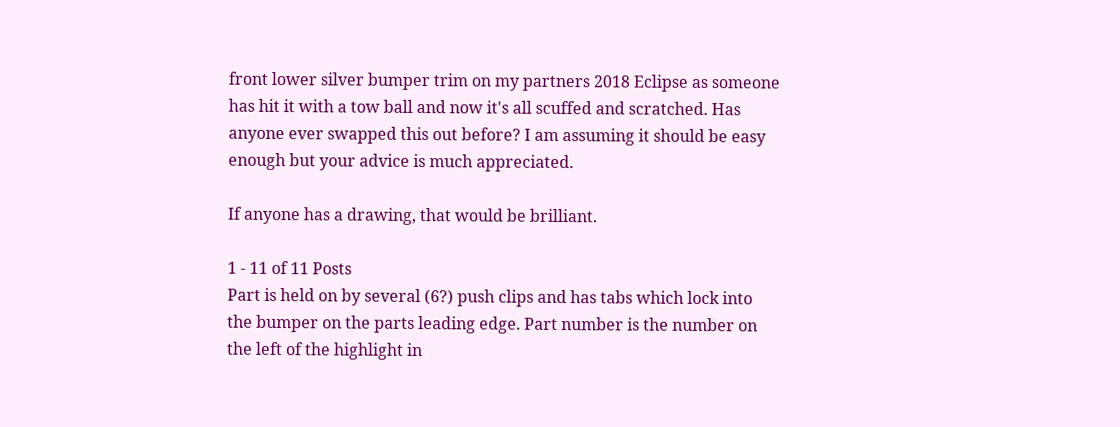front lower silver bumper trim on my partners 2018 Eclipse as someone has hit it with a tow ball and now it's all scuffed and scratched. Has anyone ever swapped this out before? I am assuming it should be easy enough but your advice is much appreciated.

If anyone has a drawing, that would be brilliant.

1 - 11 of 11 Posts
Part is held on by several (6?) push clips and has tabs which lock into the bumper on the parts leading edge. Part number is the number on the left of the highlight in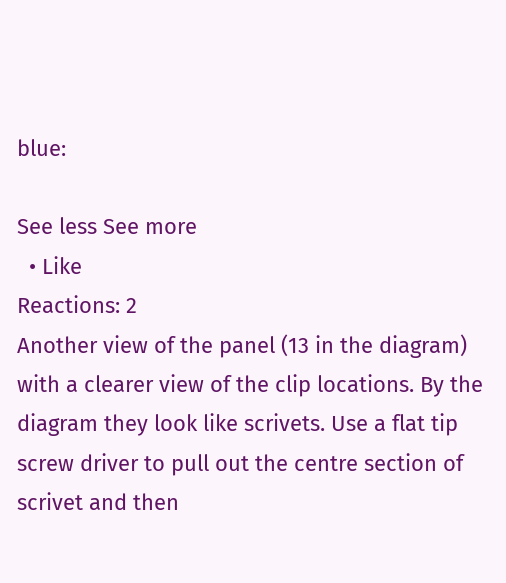blue:

See less See more
  • Like
Reactions: 2
Another view of the panel (13 in the diagram) with a clearer view of the clip locations. By the diagram they look like scrivets. Use a flat tip screw driver to pull out the centre section of scrivet and then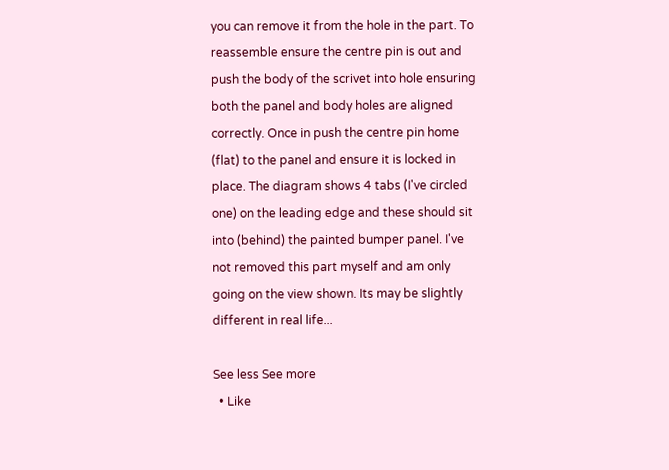you can remove it from the hole in the part. To reassemble ensure the centre pin is out and push the body of the scrivet into hole ensuring both the panel and body holes are aligned correctly. Once in push the centre pin home (flat) to the panel and ensure it is locked in place. The diagram shows 4 tabs (I've circled one) on the leading edge and these should sit into (behind) the painted bumper panel. I've not removed this part myself and am only going on the view shown. Its may be slightly different in real life...

See less See more
  • Like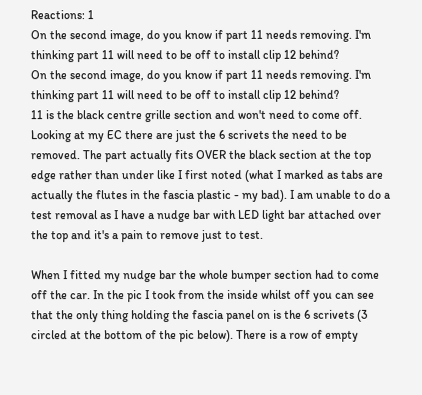Reactions: 1
On the second image, do you know if part 11 needs removing. I'm thinking part 11 will need to be off to install clip 12 behind?
On the second image, do you know if part 11 needs removing. I'm thinking part 11 will need to be off to install clip 12 behind?
11 is the black centre grille section and won't need to come off. Looking at my EC there are just the 6 scrivets the need to be removed. The part actually fits OVER the black section at the top edge rather than under like I first noted (what I marked as tabs are actually the flutes in the fascia plastic - my bad). I am unable to do a test removal as I have a nudge bar with LED light bar attached over the top and it's a pain to remove just to test.

When I fitted my nudge bar the whole bumper section had to come off the car. In the pic I took from the inside whilst off you can see that the only thing holding the fascia panel on is the 6 scrivets (3 circled at the bottom of the pic below). There is a row of empty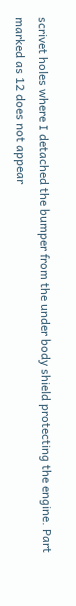scrivet holes where I detached the bumper from the under body shield protecting the engine. Part marked as 12 does not appear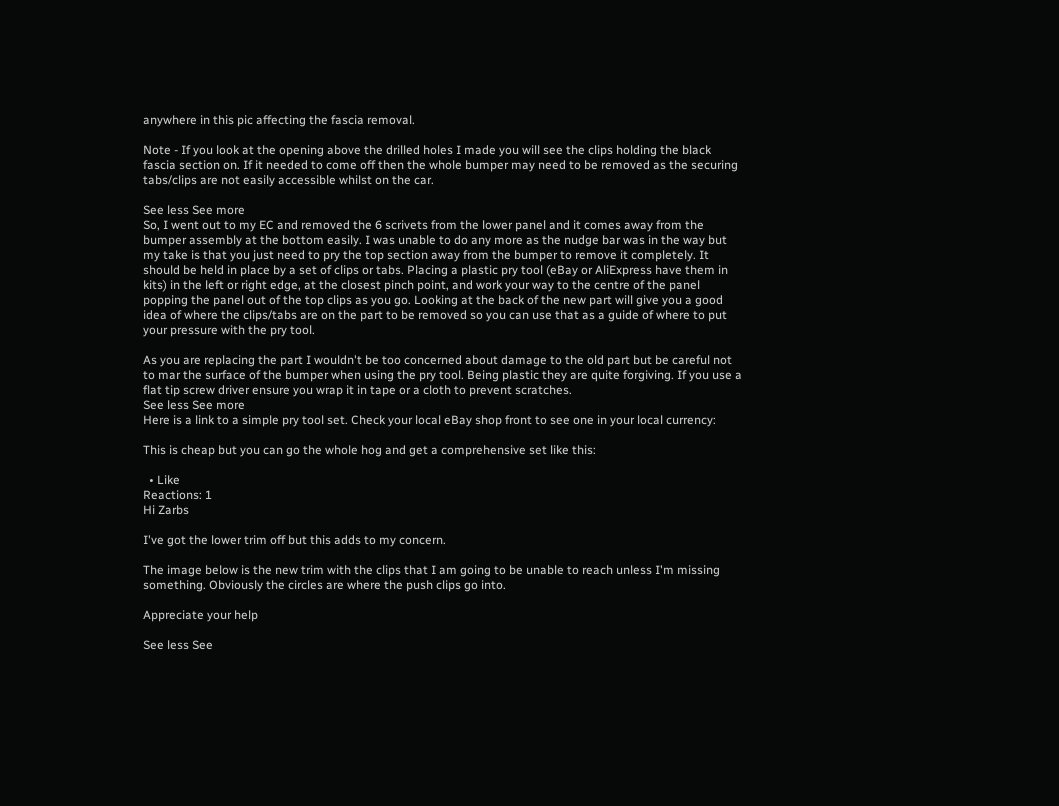anywhere in this pic affecting the fascia removal.

Note - If you look at the opening above the drilled holes I made you will see the clips holding the black fascia section on. If it needed to come off then the whole bumper may need to be removed as the securing tabs/clips are not easily accessible whilst on the car.

See less See more
So, I went out to my EC and removed the 6 scrivets from the lower panel and it comes away from the bumper assembly at the bottom easily. I was unable to do any more as the nudge bar was in the way but my take is that you just need to pry the top section away from the bumper to remove it completely. It should be held in place by a set of clips or tabs. Placing a plastic pry tool (eBay or AliExpress have them in kits) in the left or right edge, at the closest pinch point, and work your way to the centre of the panel popping the panel out of the top clips as you go. Looking at the back of the new part will give you a good idea of where the clips/tabs are on the part to be removed so you can use that as a guide of where to put your pressure with the pry tool.

As you are replacing the part I wouldn't be too concerned about damage to the old part but be careful not to mar the surface of the bumper when using the pry tool. Being plastic they are quite forgiving. If you use a flat tip screw driver ensure you wrap it in tape or a cloth to prevent scratches.
See less See more
Here is a link to a simple pry tool set. Check your local eBay shop front to see one in your local currency:

This is cheap but you can go the whole hog and get a comprehensive set like this:

  • Like
Reactions: 1
Hi Zarbs

I've got the lower trim off but this adds to my concern.

The image below is the new trim with the clips that I am going to be unable to reach unless I'm missing something. Obviously the circles are where the push clips go into.

Appreciate your help

See less See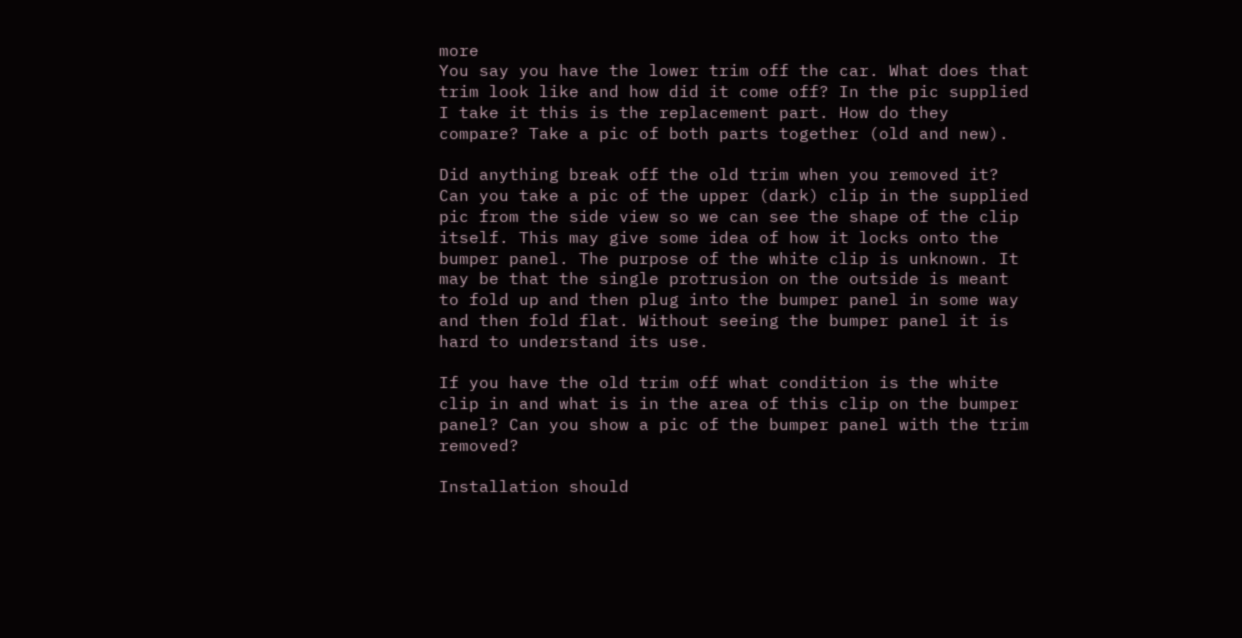more
You say you have the lower trim off the car. What does that trim look like and how did it come off? In the pic supplied I take it this is the replacement part. How do they compare? Take a pic of both parts together (old and new).

Did anything break off the old trim when you removed it? Can you take a pic of the upper (dark) clip in the supplied pic from the side view so we can see the shape of the clip itself. This may give some idea of how it locks onto the bumper panel. The purpose of the white clip is unknown. It may be that the single protrusion on the outside is meant to fold up and then plug into the bumper panel in some way and then fold flat. Without seeing the bumper panel it is hard to understand its use.

If you have the old trim off what condition is the white clip in and what is in the area of this clip on the bumper panel? Can you show a pic of the bumper panel with the trim removed?

Installation should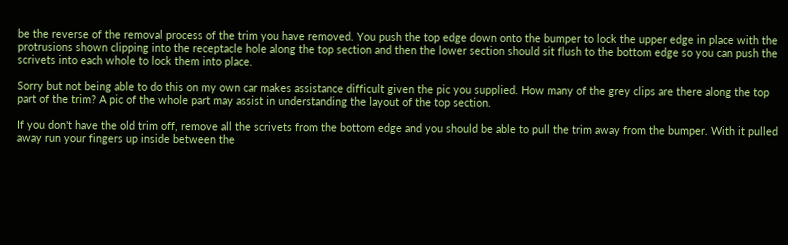be the reverse of the removal process of the trim you have removed. You push the top edge down onto the bumper to lock the upper edge in place with the protrusions shown clipping into the receptacle hole along the top section and then the lower section should sit flush to the bottom edge so you can push the scrivets into each whole to lock them into place.

Sorry but not being able to do this on my own car makes assistance difficult given the pic you supplied. How many of the grey clips are there along the top part of the trim? A pic of the whole part may assist in understanding the layout of the top section.

If you don't have the old trim off, remove all the scrivets from the bottom edge and you should be able to pull the trim away from the bumper. With it pulled away run your fingers up inside between the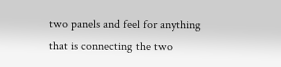two panels and feel for anything that is connecting the two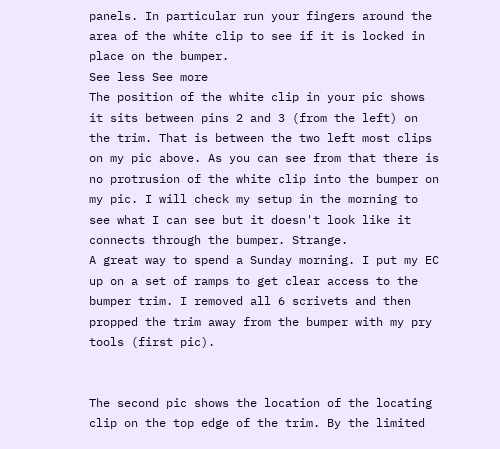panels. In particular run your fingers around the area of the white clip to see if it is locked in place on the bumper.
See less See more
The position of the white clip in your pic shows it sits between pins 2 and 3 (from the left) on the trim. That is between the two left most clips on my pic above. As you can see from that there is no protrusion of the white clip into the bumper on my pic. I will check my setup in the morning to see what I can see but it doesn't look like it connects through the bumper. Strange.
A great way to spend a Sunday morning. I put my EC up on a set of ramps to get clear access to the bumper trim. I removed all 6 scrivets and then propped the trim away from the bumper with my pry tools (first pic).


The second pic shows the location of the locating clip on the top edge of the trim. By the limited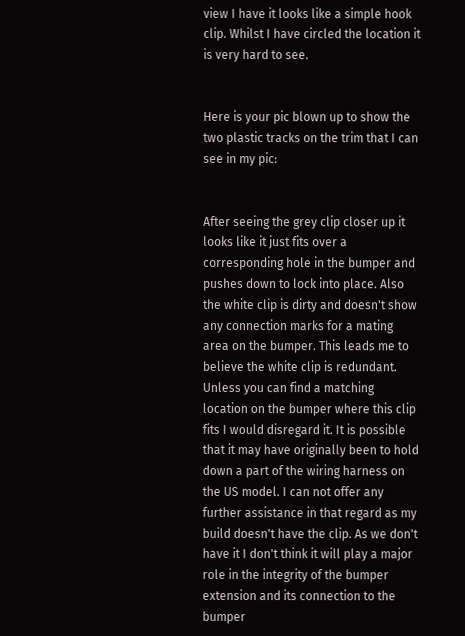view I have it looks like a simple hook clip. Whilst I have circled the location it is very hard to see.


Here is your pic blown up to show the two plastic tracks on the trim that I can see in my pic:


After seeing the grey clip closer up it looks like it just fits over a corresponding hole in the bumper and pushes down to lock into place. Also the white clip is dirty and doesn't show any connection marks for a mating area on the bumper. This leads me to believe the white clip is redundant. Unless you can find a matching location on the bumper where this clip fits I would disregard it. It is possible that it may have originally been to hold down a part of the wiring harness on the US model. I can not offer any further assistance in that regard as my build doesn't have the clip. As we don't have it I don't think it will play a major role in the integrity of the bumper extension and its connection to the bumper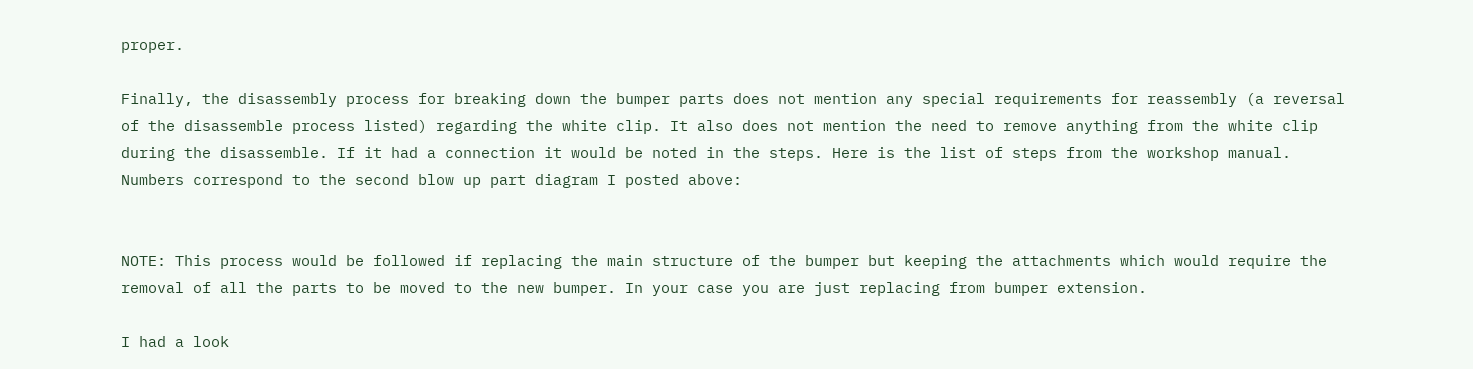proper.

Finally, the disassembly process for breaking down the bumper parts does not mention any special requirements for reassembly (a reversal of the disassemble process listed) regarding the white clip. It also does not mention the need to remove anything from the white clip during the disassemble. If it had a connection it would be noted in the steps. Here is the list of steps from the workshop manual. Numbers correspond to the second blow up part diagram I posted above:


NOTE: This process would be followed if replacing the main structure of the bumper but keeping the attachments which would require the removal of all the parts to be moved to the new bumper. In your case you are just replacing from bumper extension.

I had a look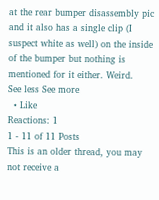at the rear bumper disassembly pic and it also has a single clip (I suspect white as well) on the inside of the bumper but nothing is mentioned for it either. Weird.
See less See more
  • Like
Reactions: 1
1 - 11 of 11 Posts
This is an older thread, you may not receive a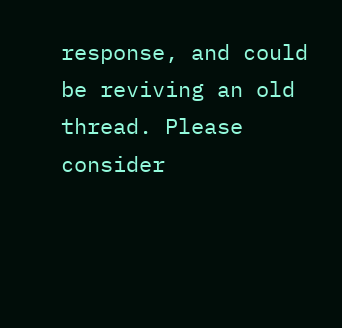response, and could be reviving an old thread. Please consider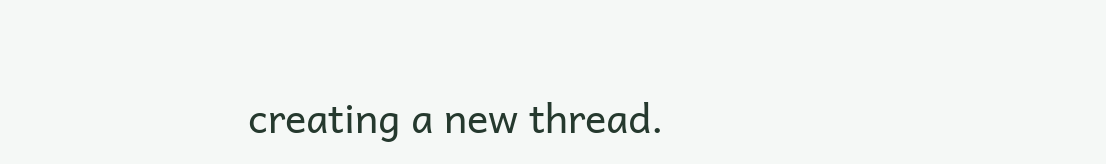creating a new thread.